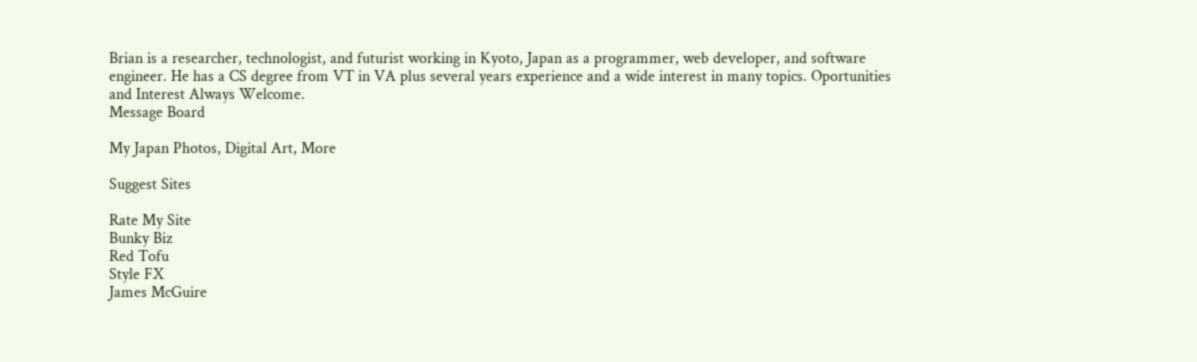Brian is a researcher, technologist, and futurist working in Kyoto, Japan as a programmer, web developer, and software engineer. He has a CS degree from VT in VA plus several years experience and a wide interest in many topics. Oportunities and Interest Always Welcome.
Message Board

My Japan Photos, Digital Art, More

Suggest Sites

Rate My Site
Bunky Biz
Red Tofu
Style FX
James McGuire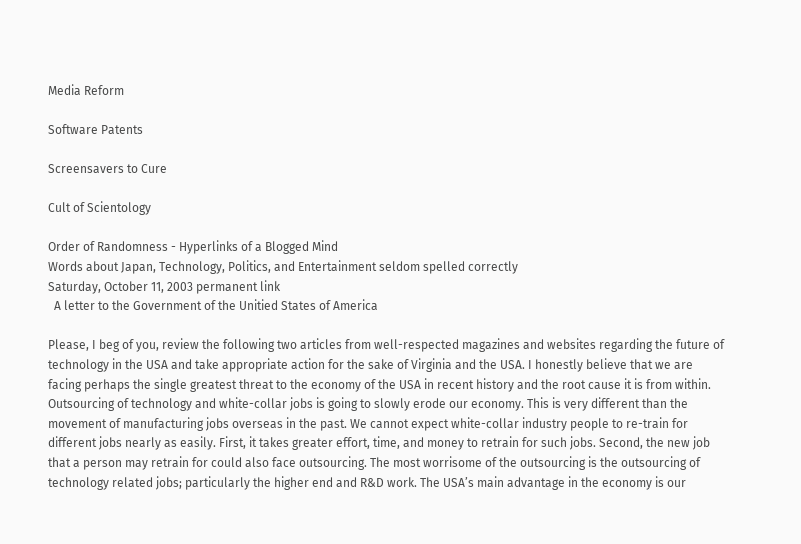Media Reform

Software Patents

Screensavers to Cure

Cult of Scientology

Order of Randomness - Hyperlinks of a Blogged Mind
Words about Japan, Technology, Politics, and Entertainment seldom spelled correctly
Saturday, October 11, 2003 permanent link
  A letter to the Government of the Unitied States of America

Please, I beg of you, review the following two articles from well-respected magazines and websites regarding the future of technology in the USA and take appropriate action for the sake of Virginia and the USA. I honestly believe that we are facing perhaps the single greatest threat to the economy of the USA in recent history and the root cause it is from within. Outsourcing of technology and white-collar jobs is going to slowly erode our economy. This is very different than the movement of manufacturing jobs overseas in the past. We cannot expect white-collar industry people to re-train for different jobs nearly as easily. First, it takes greater effort, time, and money to retrain for such jobs. Second, the new job that a person may retrain for could also face outsourcing. The most worrisome of the outsourcing is the outsourcing of technology related jobs; particularly the higher end and R&D work. The USA’s main advantage in the economy is our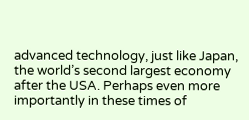advanced technology, just like Japan, the world’s second largest economy after the USA. Perhaps even more importantly in these times of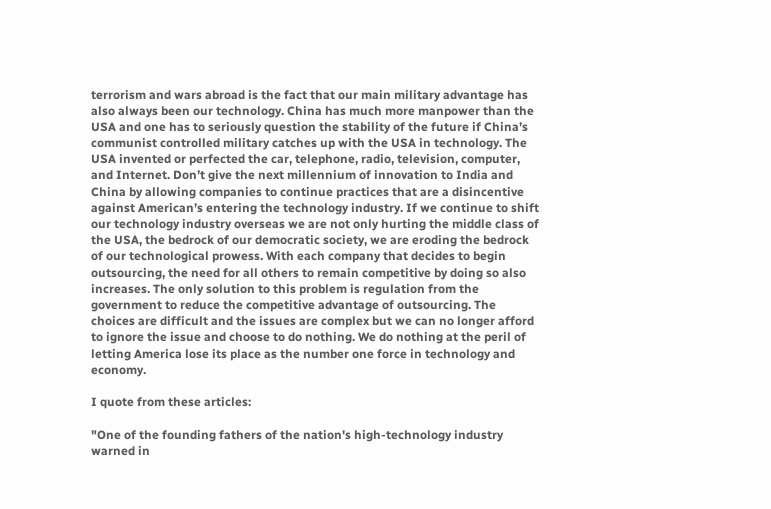terrorism and wars abroad is the fact that our main military advantage has also always been our technology. China has much more manpower than the USA and one has to seriously question the stability of the future if China’s communist controlled military catches up with the USA in technology. The USA invented or perfected the car, telephone, radio, television, computer, and Internet. Don’t give the next millennium of innovation to India and China by allowing companies to continue practices that are a disincentive against American’s entering the technology industry. If we continue to shift our technology industry overseas we are not only hurting the middle class of the USA, the bedrock of our democratic society, we are eroding the bedrock of our technological prowess. With each company that decides to begin outsourcing, the need for all others to remain competitive by doing so also increases. The only solution to this problem is regulation from the government to reduce the competitive advantage of outsourcing. The choices are difficult and the issues are complex but we can no longer afford to ignore the issue and choose to do nothing. We do nothing at the peril of letting America lose its place as the number one force in technology and economy.

I quote from these articles:

"One of the founding fathers of the nation's high-technology industry warned in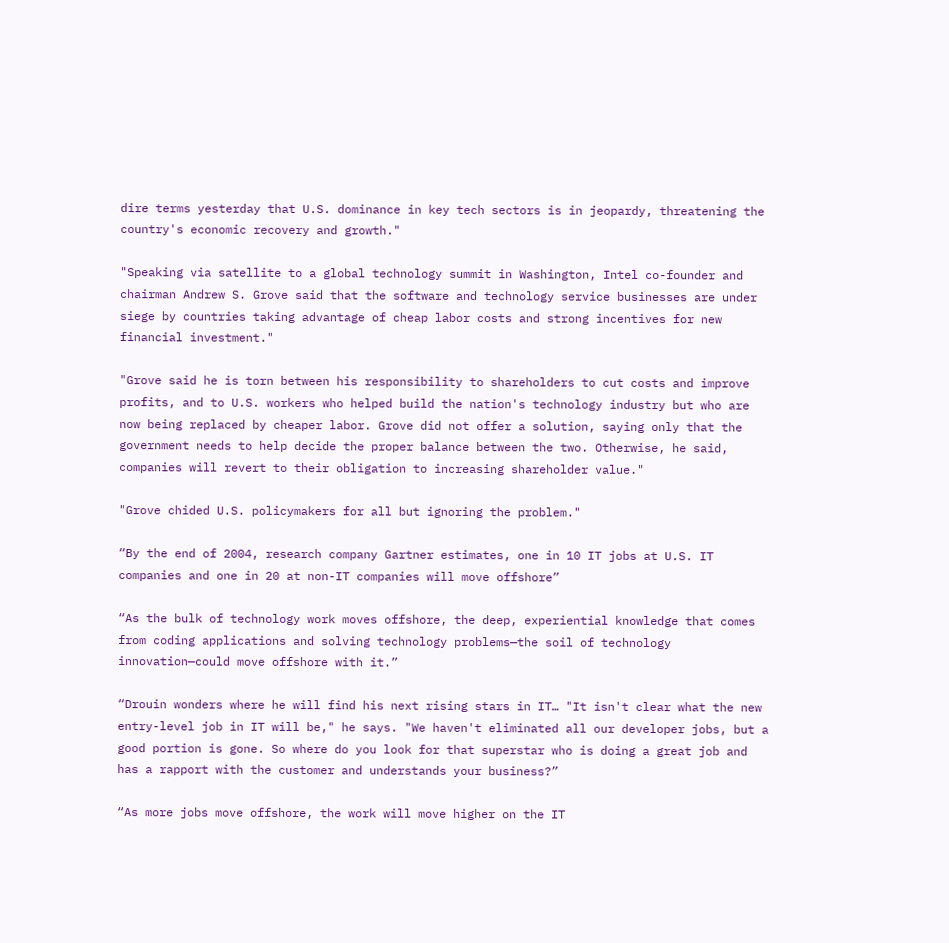dire terms yesterday that U.S. dominance in key tech sectors is in jeopardy, threatening the country's economic recovery and growth."

"Speaking via satellite to a global technology summit in Washington, Intel co-founder and chairman Andrew S. Grove said that the software and technology service businesses are under siege by countries taking advantage of cheap labor costs and strong incentives for new financial investment."

"Grove said he is torn between his responsibility to shareholders to cut costs and improve profits, and to U.S. workers who helped build the nation's technology industry but who are now being replaced by cheaper labor. Grove did not offer a solution, saying only that the government needs to help decide the proper balance between the two. Otherwise, he said, companies will revert to their obligation to increasing shareholder value."

"Grove chided U.S. policymakers for all but ignoring the problem."

“By the end of 2004, research company Gartner estimates, one in 10 IT jobs at U.S. IT companies and one in 20 at non-IT companies will move offshore”

“As the bulk of technology work moves offshore, the deep, experiential knowledge that comes from coding applications and solving technology problems—the soil of technology innovation—could move offshore with it.”

“Drouin wonders where he will find his next rising stars in IT… "It isn't clear what the new entry-level job in IT will be," he says. "We haven't eliminated all our developer jobs, but a good portion is gone. So where do you look for that superstar who is doing a great job and has a rapport with the customer and understands your business?”

“As more jobs move offshore, the work will move higher on the IT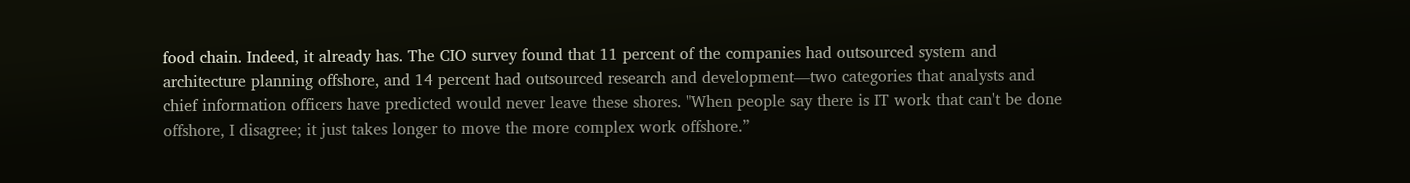food chain. Indeed, it already has. The CIO survey found that 11 percent of the companies had outsourced system and architecture planning offshore, and 14 percent had outsourced research and development—two categories that analysts and chief information officers have predicted would never leave these shores. "When people say there is IT work that can't be done offshore, I disagree; it just takes longer to move the more complex work offshore.”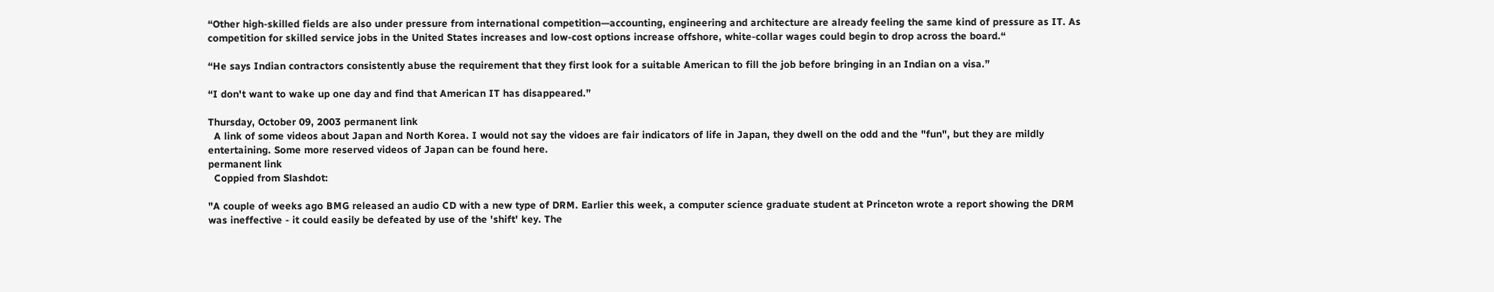“Other high-skilled fields are also under pressure from international competition—accounting, engineering and architecture are already feeling the same kind of pressure as IT. As competition for skilled service jobs in the United States increases and low-cost options increase offshore, white-collar wages could begin to drop across the board.“

“He says Indian contractors consistently abuse the requirement that they first look for a suitable American to fill the job before bringing in an Indian on a visa.”

“I don't want to wake up one day and find that American IT has disappeared.”

Thursday, October 09, 2003 permanent link
  A link of some videos about Japan and North Korea. I would not say the vidoes are fair indicators of life in Japan, they dwell on the odd and the "fun", but they are mildly entertaining. Some more reserved videos of Japan can be found here.
permanent link
  Coppied from Slashdot:

"A couple of weeks ago BMG released an audio CD with a new type of DRM. Earlier this week, a computer science graduate student at Princeton wrote a report showing the DRM was ineffective - it could easily be defeated by use of the 'shift' key. The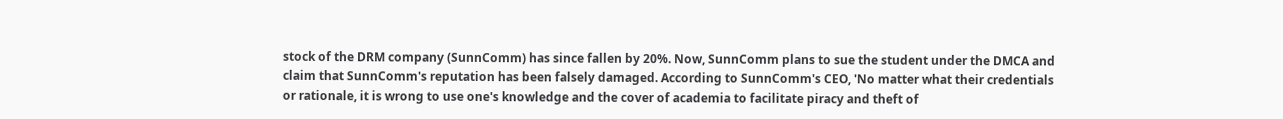stock of the DRM company (SunnComm) has since fallen by 20%. Now, SunnComm plans to sue the student under the DMCA and claim that SunnComm's reputation has been falsely damaged. According to SunnComm's CEO, 'No matter what their credentials or rationale, it is wrong to use one's knowledge and the cover of academia to facilitate piracy and theft of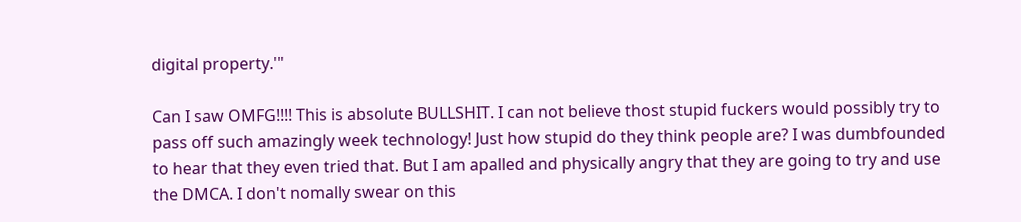digital property.'"

Can I saw OMFG!!!! This is absolute BULLSHIT. I can not believe thost stupid fuckers would possibly try to pass off such amazingly week technology! Just how stupid do they think people are? I was dumbfounded to hear that they even tried that. But I am apalled and physically angry that they are going to try and use the DMCA. I don't nomally swear on this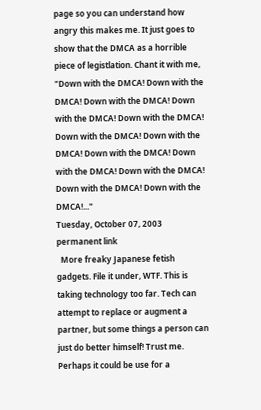page so you can understand how angry this makes me. It just goes to show that the DMCA as a horrible piece of legistlation. Chant it with me, "Down with the DMCA! Down with the DMCA! Down with the DMCA! Down with the DMCA! Down with the DMCA! Down with the DMCA! Down with the DMCA! Down with the DMCA! Down with the DMCA! Down with the DMCA! Down with the DMCA! Down with the DMCA!..."
Tuesday, October 07, 2003 permanent link
  More freaky Japanese fetish gadgets. File it under, WTF. This is taking technology too far. Tech can attempt to replace or augment a partner, but some things a person can just do better himself! Trust me. Perhaps it could be use for a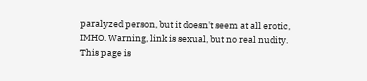paralyzed person, but it doesn't seem at all erotic, IMHO. Warning, link is sexual, but no real nudity.
This page is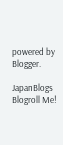powered by Blogger.

JapanBlogs Blogroll Me!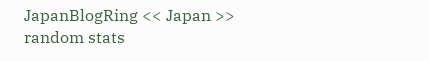JapanBlogRing << Japan >>
random stats